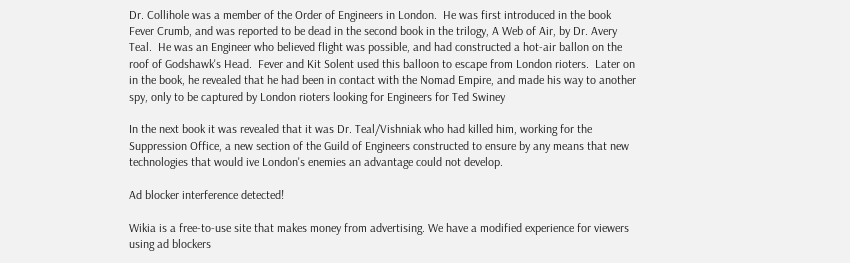Dr. Collihole was a member of the Order of Engineers in London.  He was first introduced in the book Fever Crumb, and was reported to be dead in the second book in the trilogy, A Web of Air, by Dr. Avery Teal.  He was an Engineer who believed flight was possible, and had constructed a hot-air ballon on the roof of Godshawk's Head.  Fever and Kit Solent used this balloon to escape from London rioters.  Later on in the book, he revealed that he had been in contact with the Nomad Empire, and made his way to another spy, only to be captured by London rioters looking for Engineers for Ted Swiney

In the next book it was revealed that it was Dr. Teal/Vishniak who had killed him, working for the Suppression Office, a new section of the Guild of Engineers constructed to ensure by any means that new technologies that would ive London's enemies an advantage could not develop.

Ad blocker interference detected!

Wikia is a free-to-use site that makes money from advertising. We have a modified experience for viewers using ad blockers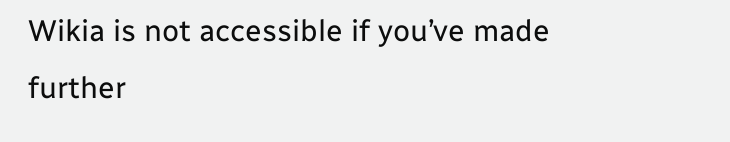Wikia is not accessible if you’ve made further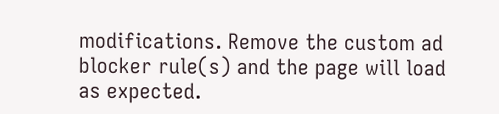modifications. Remove the custom ad blocker rule(s) and the page will load as expected.